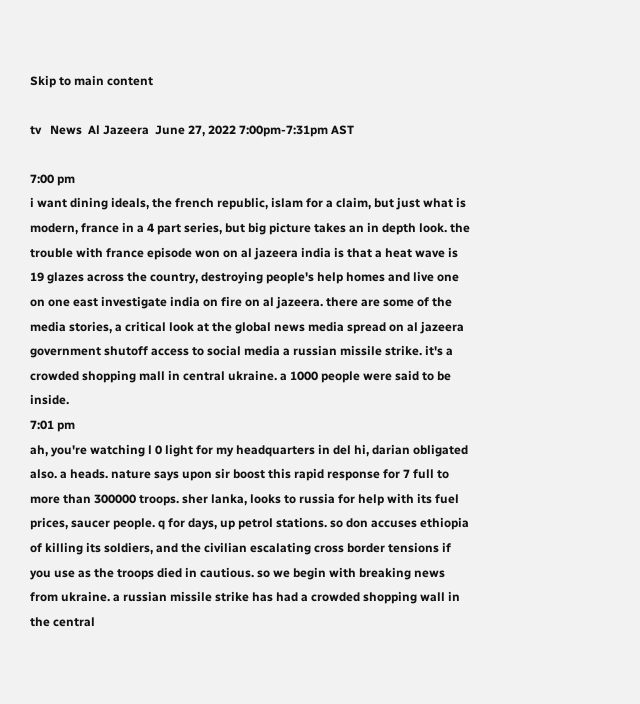Skip to main content

tv   News  Al Jazeera  June 27, 2022 7:00pm-7:31pm AST

7:00 pm
i want dining ideals, the french republic, islam for a claim, but just what is modern, france in a 4 part series, but big picture takes an in depth look. the trouble with france episode won on al jazeera india is that a heat wave is 19 glazes across the country, destroying people's help homes and live one on one east investigate india on fire on al jazeera. there are some of the media stories, a critical look at the global news media spread on al jazeera government shutoff access to social media a russian missile strike. it's a crowded shopping mall in central ukraine. a 1000 people were said to be inside.
7:01 pm
ah, you're watching l 0 light for my headquarters in del hi, darian obligated also. a heads. nature says upon sir boost this rapid response for 7 full to more than 300000 troops. sher lanka, looks to russia for help with its fuel prices, saucer people. q for days, up petrol stations. so don accuses ethiopia of killing its soldiers, and the civilian escalating cross border tensions if you use as the troops died in cautious. so we begin with breaking news from ukraine. a russian missile strike has had a crowded shopping wall in the central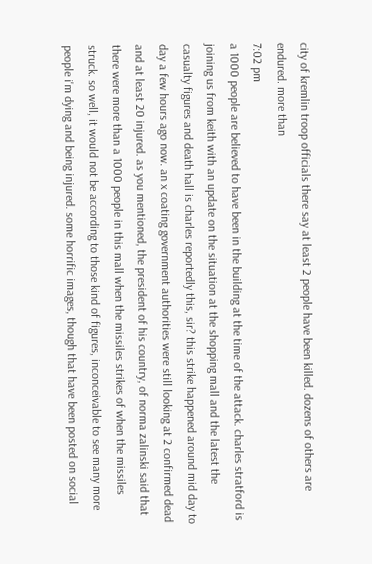city of kremlin troop officials there say at least 2 people have been killed. dozens of others are endured. more than
7:02 pm
a 1000 people are believed to have been in the building at the time of the attack. charles stratford is joining us from keith with an update on the situation at the shopping mall and the latest the casualty figures and death hall is charles reportedly this, sir? this strike happened around mid day to day a few hours ago now. an x coating government authorities were still looking at 2 confirmed dead and at least 20 injured. as you mentioned, the president of his country, of norma zalinski said that there were more than a 1000 people in this mall when the missiles strikes of when the missiles struck. so well, it would not be according to those kind of figures, inconceivable to see many more people i'm dying and being injured. some horrific images, though that have been posted on social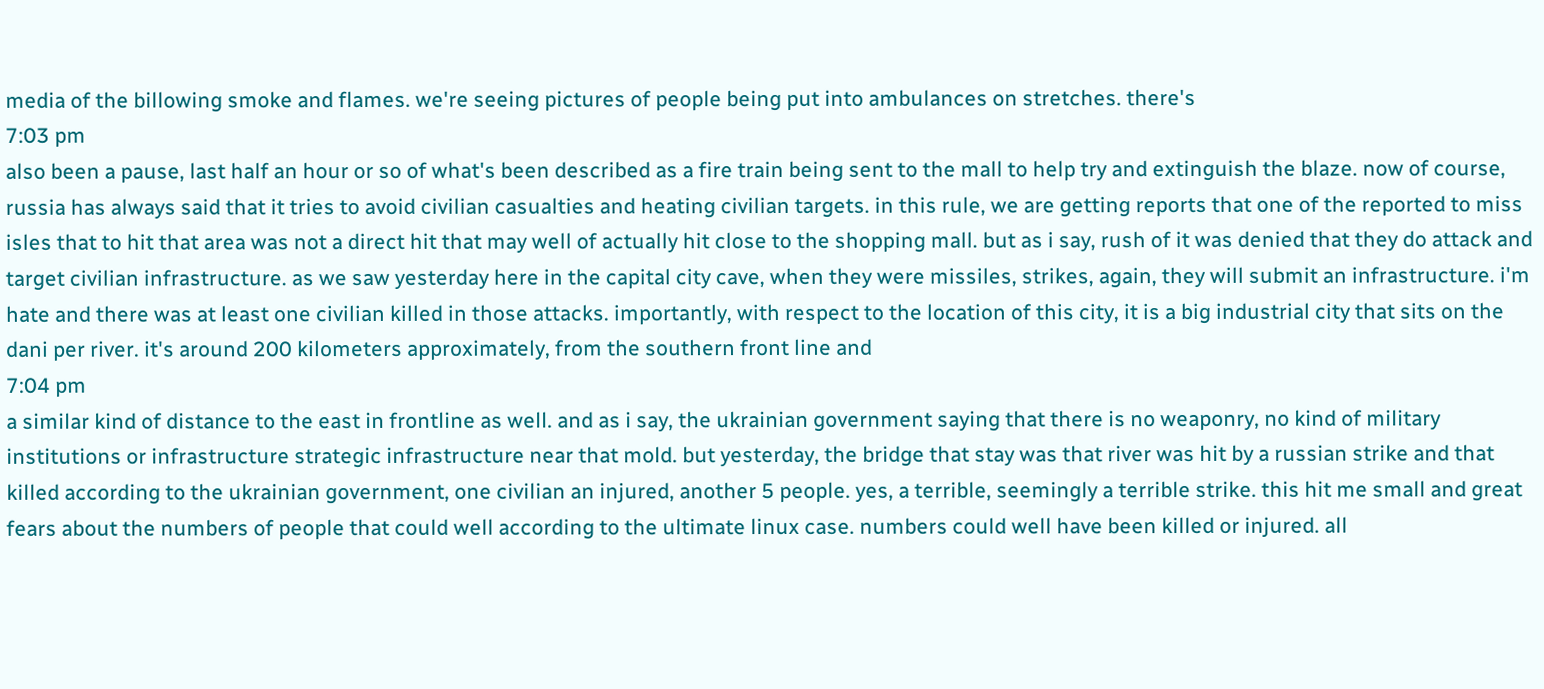media of the billowing smoke and flames. we're seeing pictures of people being put into ambulances on stretches. there's
7:03 pm
also been a pause, last half an hour or so of what's been described as a fire train being sent to the mall to help try and extinguish the blaze. now of course, russia has always said that it tries to avoid civilian casualties and heating civilian targets. in this rule, we are getting reports that one of the reported to miss isles that to hit that area was not a direct hit that may well of actually hit close to the shopping mall. but as i say, rush of it was denied that they do attack and target civilian infrastructure. as we saw yesterday here in the capital city cave, when they were missiles, strikes, again, they will submit an infrastructure. i'm hate and there was at least one civilian killed in those attacks. importantly, with respect to the location of this city, it is a big industrial city that sits on the dani per river. it's around 200 kilometers approximately, from the southern front line and
7:04 pm
a similar kind of distance to the east in frontline as well. and as i say, the ukrainian government saying that there is no weaponry, no kind of military institutions or infrastructure strategic infrastructure near that mold. but yesterday, the bridge that stay was that river was hit by a russian strike and that killed according to the ukrainian government, one civilian an injured, another 5 people. yes, a terrible, seemingly a terrible strike. this hit me small and great fears about the numbers of people that could well according to the ultimate linux case. numbers could well have been killed or injured. all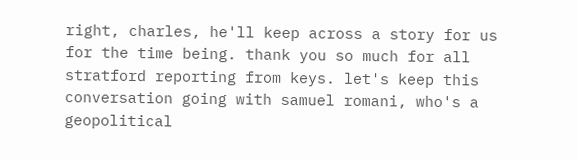right, charles, he'll keep across a story for us for the time being. thank you so much for all stratford reporting from keys. let's keep this conversation going with samuel romani, who's a geopolitical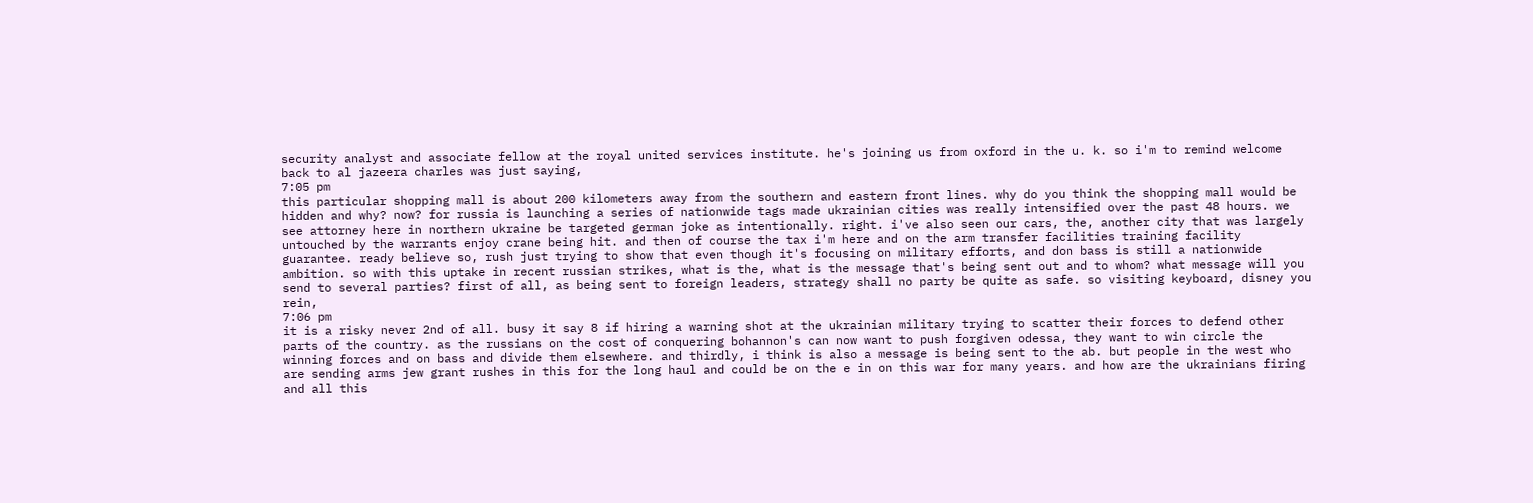security analyst and associate fellow at the royal united services institute. he's joining us from oxford in the u. k. so i'm to remind welcome back to al jazeera charles was just saying,
7:05 pm
this particular shopping mall is about 200 kilometers away from the southern and eastern front lines. why do you think the shopping mall would be hidden and why? now? for russia is launching a series of nationwide tags made ukrainian cities was really intensified over the past 48 hours. we see attorney here in northern ukraine be targeted german joke as intentionally. right. i've also seen our cars, the, another city that was largely untouched by the warrants enjoy crane being hit. and then of course the tax i'm here and on the arm transfer facilities training facility guarantee. ready believe so, rush just trying to show that even though it's focusing on military efforts, and don bass is still a nationwide ambition. so with this uptake in recent russian strikes, what is the, what is the message that's being sent out and to whom? what message will you send to several parties? first of all, as being sent to foreign leaders, strategy shall no party be quite as safe. so visiting keyboard, disney you rein,
7:06 pm
it is a risky never 2nd of all. busy it say 8 if hiring a warning shot at the ukrainian military trying to scatter their forces to defend other parts of the country. as the russians on the cost of conquering bohannon's can now want to push forgiven odessa, they want to win circle the winning forces and on bass and divide them elsewhere. and thirdly, i think is also a message is being sent to the ab. but people in the west who are sending arms jew grant rushes in this for the long haul and could be on the e in on this war for many years. and how are the ukrainians firing and all this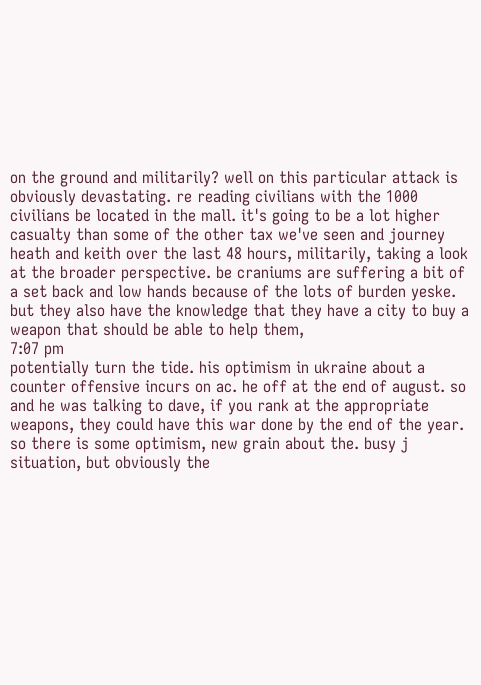on the ground and militarily? well on this particular attack is obviously devastating. re reading civilians with the 1000 civilians be located in the mall. it's going to be a lot higher casualty than some of the other tax we've seen and journey heath and keith over the last 48 hours, militarily, taking a look at the broader perspective. be craniums are suffering a bit of a set back and low hands because of the lots of burden yeske. but they also have the knowledge that they have a city to buy a weapon that should be able to help them,
7:07 pm
potentially turn the tide. his optimism in ukraine about a counter offensive incurs on ac. he off at the end of august. so and he was talking to dave, if you rank at the appropriate weapons, they could have this war done by the end of the year. so there is some optimism, new grain about the. busy j situation, but obviously the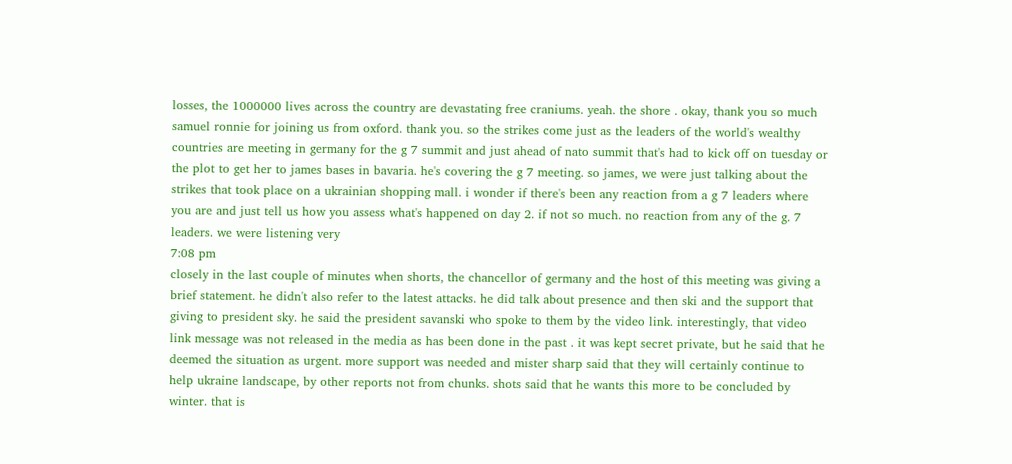losses, the 1000000 lives across the country are devastating free craniums. yeah. the shore . okay, thank you so much samuel ronnie for joining us from oxford. thank you. so the strikes come just as the leaders of the world's wealthy countries are meeting in germany for the g 7 summit and just ahead of nato summit that's had to kick off on tuesday or the plot to get her to james bases in bavaria. he's covering the g 7 meeting. so james, we were just talking about the strikes that took place on a ukrainian shopping mall. i wonder if there's been any reaction from a g 7 leaders where you are and just tell us how you assess what's happened on day 2. if not so much. no reaction from any of the g. 7 leaders. we were listening very
7:08 pm
closely in the last couple of minutes when shorts, the chancellor of germany and the host of this meeting was giving a brief statement. he didn't also refer to the latest attacks. he did talk about presence and then ski and the support that giving to president sky. he said the president savanski who spoke to them by the video link. interestingly, that video link message was not released in the media as has been done in the past . it was kept secret private, but he said that he deemed the situation as urgent. more support was needed and mister sharp said that they will certainly continue to help ukraine landscape, by other reports not from chunks. shots said that he wants this more to be concluded by winter. that is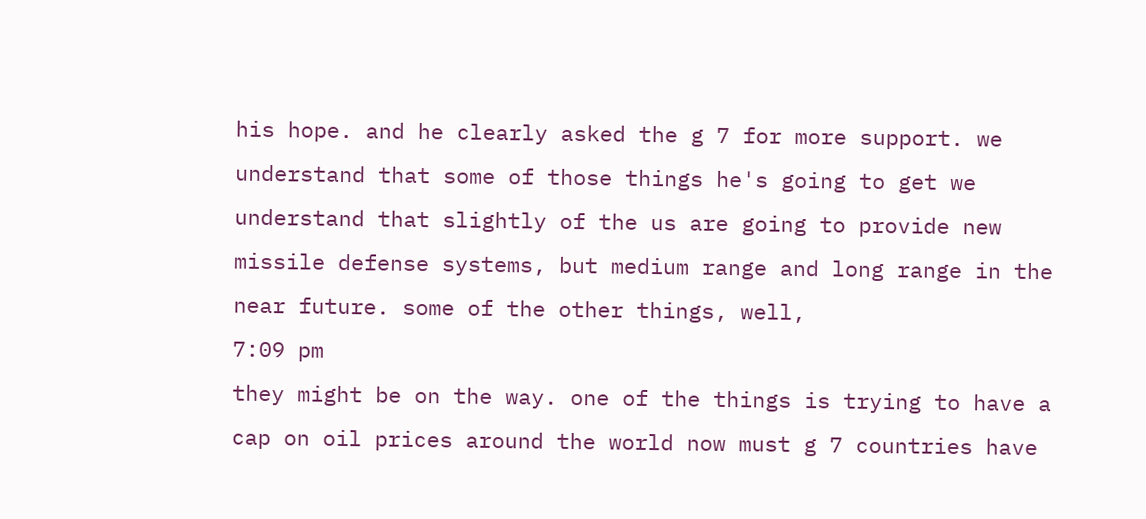his hope. and he clearly asked the g 7 for more support. we understand that some of those things he's going to get we understand that slightly of the us are going to provide new missile defense systems, but medium range and long range in the near future. some of the other things, well,
7:09 pm
they might be on the way. one of the things is trying to have a cap on oil prices around the world now must g 7 countries have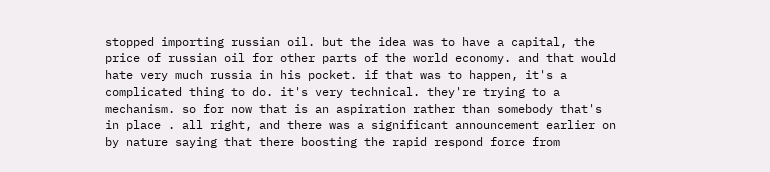stopped importing russian oil. but the idea was to have a capital, the price of russian oil for other parts of the world economy. and that would hate very much russia in his pocket. if that was to happen, it's a complicated thing to do. it's very technical. they're trying to a mechanism. so for now that is an aspiration rather than somebody that's in place . all right, and there was a significant announcement earlier on by nature saying that there boosting the rapid respond force from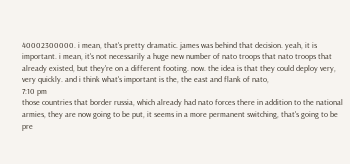40002300000. i mean, that's pretty dramatic. james was behind that decision. yeah, it is important. i mean, it's not necessarily a huge new number of nato troops that nato troops that already existed, but they're on a different footing. now. the idea is that they could deploy very, very quickly. and i think what's important is the, the east and flank of nato,
7:10 pm
those countries that border russia, which already had nato forces there in addition to the national armies, they are now going to be put, it seems in a more permanent switching, that's going to be pre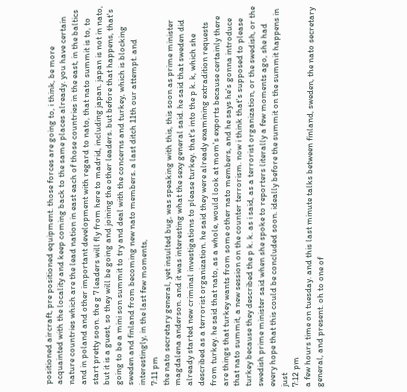positioned aircraft, pre positioned equipment. those forces are going to, i think, be more acquainted with the locality and keep coming back to the same places already. you have certain nature countries which are the lead nation in east each of those countries in the east, in the baltics and in poland and other important development with regard to nato, that nato summit is to, to start pretty soon. the g 7 leaders will fly from here to madrid, including japan. japan is not in nato, but it is a guest, so they will be going and joining the other leaders. but before that happens, that's going to be a mini son summit to try and deal with the concerns and turkey, which is blocking sweden and finland from becoming new nato members. a last ditch 11th our attempt. and interestingly, in the last few moments,
7:11 pm
the nato secretary general, yet insulted bug, was speaking with this, this soon as prime minister magdalena anderson. and it was interesting what the sexy general said. he said that sweden did already started new criminal investigations to please turkey. that's into the p k. k, which she described as a terrorist organization. he said they were already examining extradition requests from turkey. he said that nato, as a whole, would look at mom's exports because certainly there are things that turkey wants from some other nato members, and he says he's gonna introduce that nato summit, a new session on the counter terrorism. now i think that's supposed to please turkey because they described the p k. k. as i said, as a terrorist organization, or the swedish, or the swedish prime minister said when she spoke to reporters literally a few moments ago, she had every hope that this could be concluded soon. ideally before the summit on the summit happens in just
7:12 pm
a few hours time on tuesday. and this last minute talks between finland, sweden, the nato secretary general, and present. oh to one of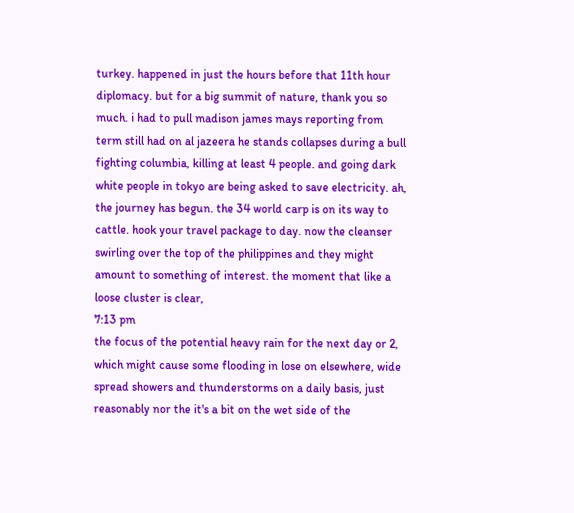turkey. happened in just the hours before that 11th hour diplomacy. but for a big summit of nature, thank you so much. i had to pull madison james mays reporting from term still had on al jazeera he stands collapses during a bull fighting columbia, killing at least 4 people. and going dark white people in tokyo are being asked to save electricity. ah, the journey has begun. the 34 world carp is on its way to cattle. hook your travel package to day. now the cleanser swirling over the top of the philippines and they might amount to something of interest. the moment that like a loose cluster is clear,
7:13 pm
the focus of the potential heavy rain for the next day or 2, which might cause some flooding in lose on elsewhere, wide spread showers and thunderstorms on a daily basis, just reasonably nor the it's a bit on the wet side of the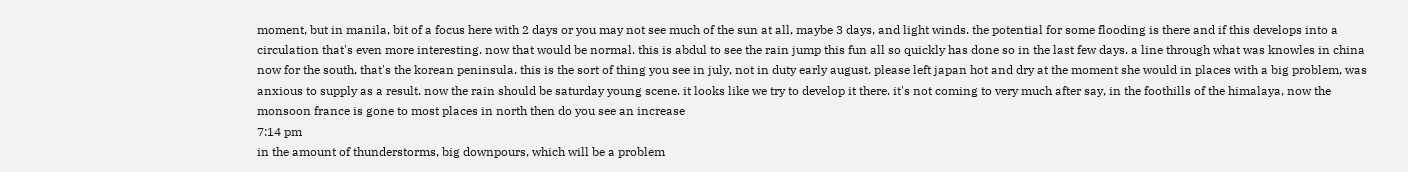moment, but in manila, bit of a focus here with 2 days or you may not see much of the sun at all, maybe 3 days, and light winds. the potential for some flooding is there and if this develops into a circulation that's even more interesting. now that would be normal. this is abdul to see the rain jump this fun all so quickly has done so in the last few days. a line through what was knowles in china now for the south, that's the korean peninsula. this is the sort of thing you see in july, not in duty early august. please left japan hot and dry at the moment she would in places with a big problem, was anxious to supply as a result. now the rain should be saturday young scene. it looks like we try to develop it there. it's not coming to very much after say, in the foothills of the himalaya, now the monsoon france is gone to most places in north then do you see an increase
7:14 pm
in the amount of thunderstorms, big downpours, which will be a problem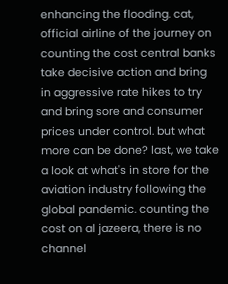enhancing the flooding. cat, official airline of the journey on counting the cost central banks take decisive action and bring in aggressive rate hikes to try and bring sore and consumer prices under control. but what more can be done? last, we take a look at what's in store for the aviation industry following the global pandemic. counting the cost on al jazeera, there is no channel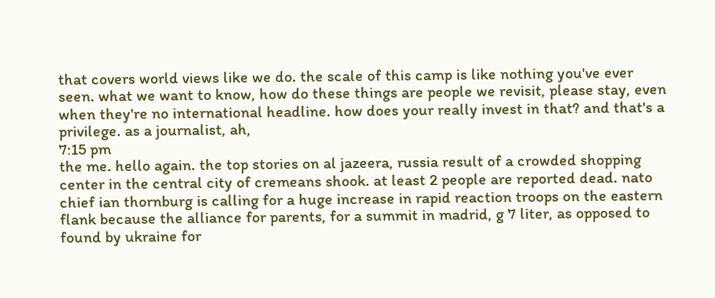that covers world views like we do. the scale of this camp is like nothing you've ever seen. what we want to know, how do these things are people we revisit, please stay, even when they're no international headline. how does your really invest in that? and that's a privilege. as a journalist, ah,
7:15 pm
the me. hello again. the top stories on al jazeera, russia result of a crowded shopping center in the central city of cremeans shook. at least 2 people are reported dead. nato chief ian thornburg is calling for a huge increase in rapid reaction troops on the eastern flank because the alliance for parents, for a summit in madrid, g 7 liter, as opposed to found by ukraine for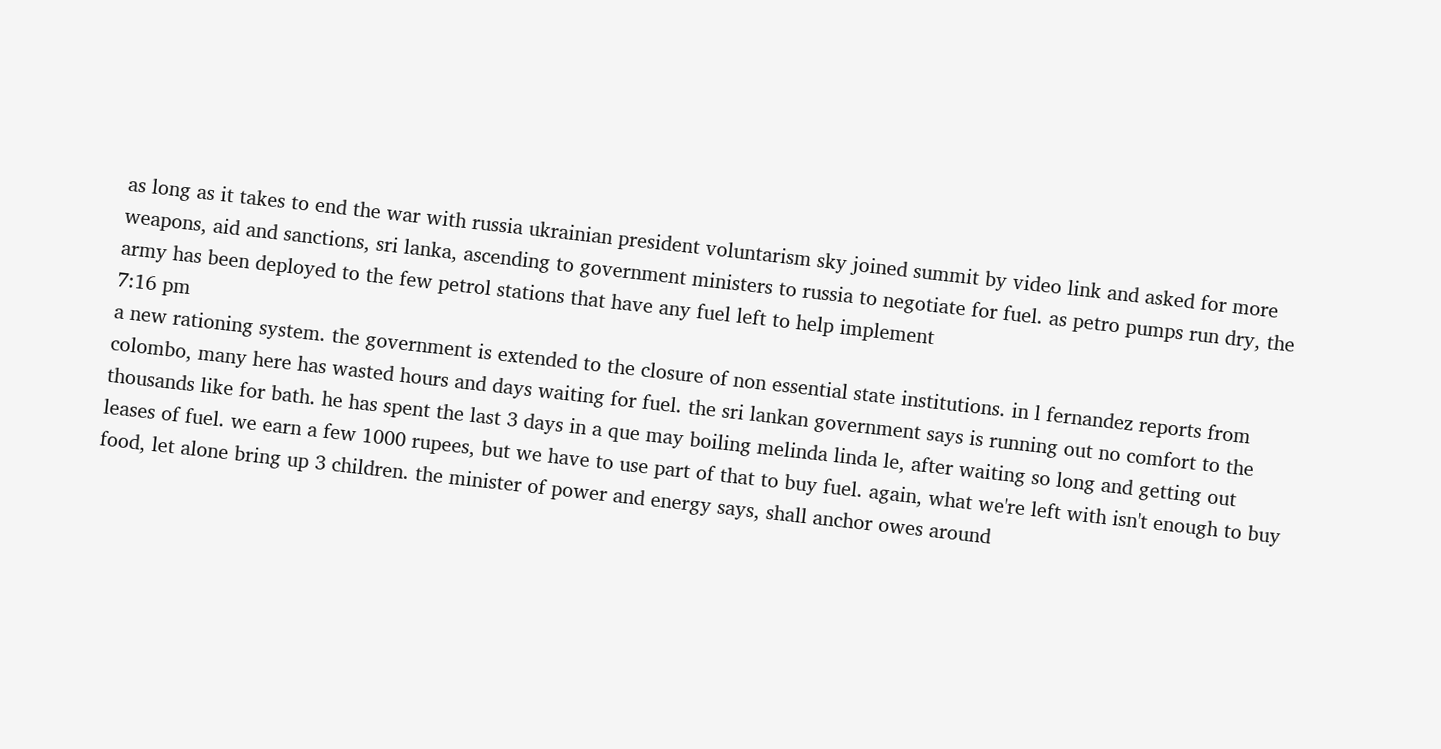as long as it takes to end the war with russia ukrainian president voluntarism sky joined summit by video link and asked for more weapons, aid and sanctions, sri lanka, ascending to government ministers to russia to negotiate for fuel. as petro pumps run dry, the army has been deployed to the few petrol stations that have any fuel left to help implement
7:16 pm
a new rationing system. the government is extended to the closure of non essential state institutions. in l fernandez reports from colombo, many here has wasted hours and days waiting for fuel. the sri lankan government says is running out no comfort to the thousands like for bath. he has spent the last 3 days in a que may boiling melinda linda le, after waiting so long and getting out leases of fuel. we earn a few 1000 rupees, but we have to use part of that to buy fuel. again, what we're left with isn't enough to buy food, let alone bring up 3 children. the minister of power and energy says, shall anchor owes around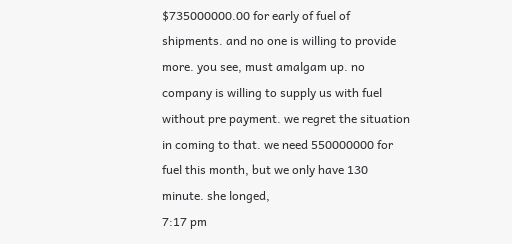$735000000.00 for early of fuel of shipments. and no one is willing to provide more. you see, must amalgam up. no company is willing to supply us with fuel without pre payment. we regret the situation in coming to that. we need 550000000 for fuel this month, but we only have 130 minute. she longed,
7:17 pm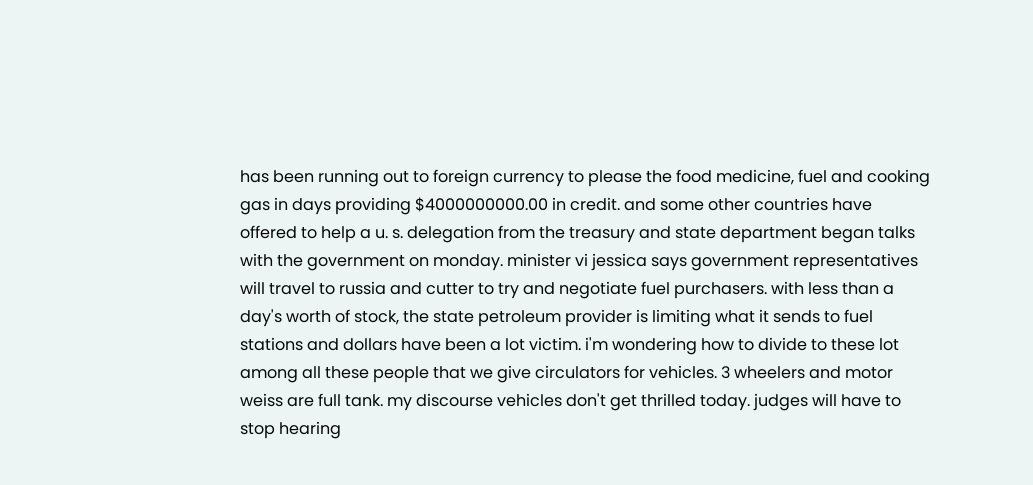has been running out to foreign currency to please the food medicine, fuel and cooking gas in days providing $4000000000.00 in credit. and some other countries have offered to help a u. s. delegation from the treasury and state department began talks with the government on monday. minister vi jessica says government representatives will travel to russia and cutter to try and negotiate fuel purchasers. with less than a day's worth of stock, the state petroleum provider is limiting what it sends to fuel stations and dollars have been a lot victim. i'm wondering how to divide to these lot among all these people that we give circulators for vehicles. 3 wheelers and motor weiss are full tank. my discourse vehicles don't get thrilled today. judges will have to stop hearing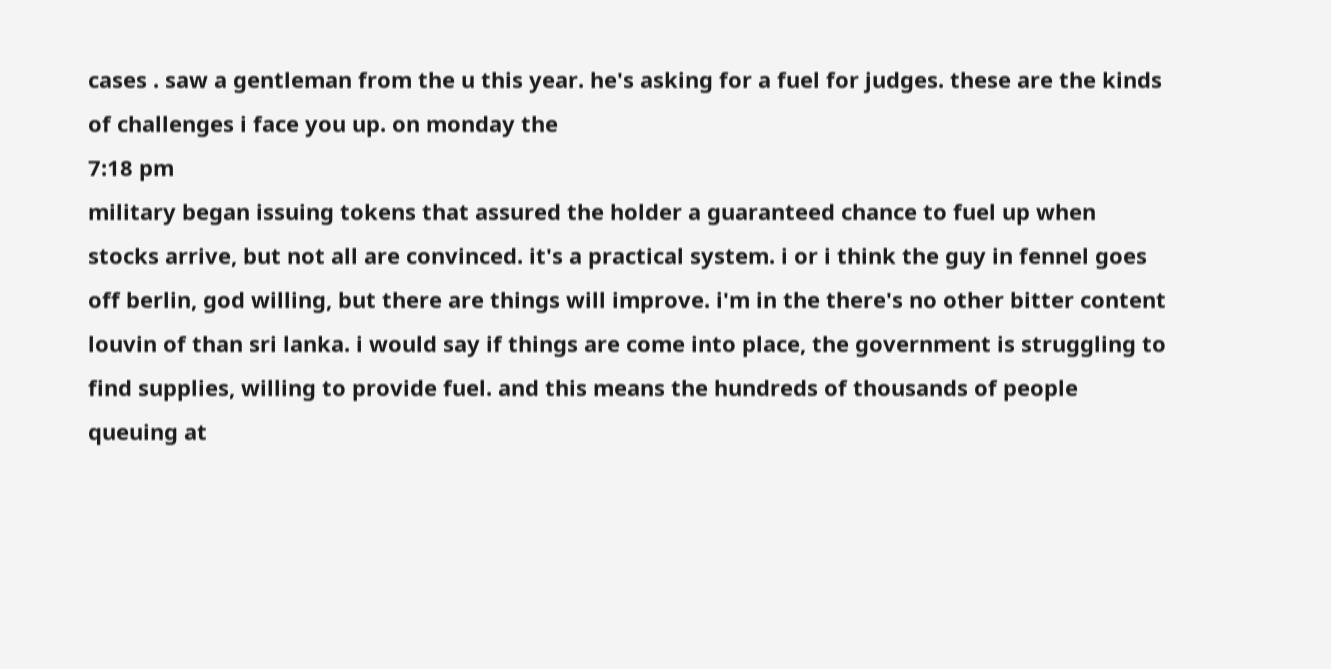cases . saw a gentleman from the u this year. he's asking for a fuel for judges. these are the kinds of challenges i face you up. on monday the
7:18 pm
military began issuing tokens that assured the holder a guaranteed chance to fuel up when stocks arrive, but not all are convinced. it's a practical system. i or i think the guy in fennel goes off berlin, god willing, but there are things will improve. i'm in the there's no other bitter content louvin of than sri lanka. i would say if things are come into place, the government is struggling to find supplies, willing to provide fuel. and this means the hundreds of thousands of people queuing at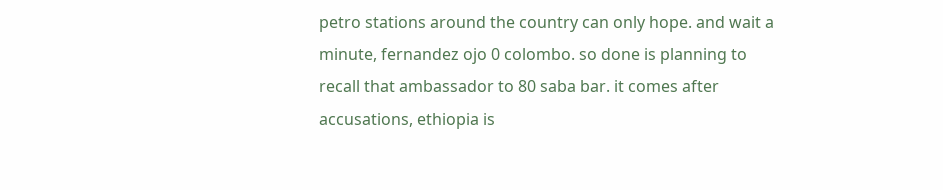petro stations around the country can only hope. and wait a minute, fernandez ojo 0 colombo. so done is planning to recall that ambassador to 80 saba bar. it comes after accusations, ethiopia is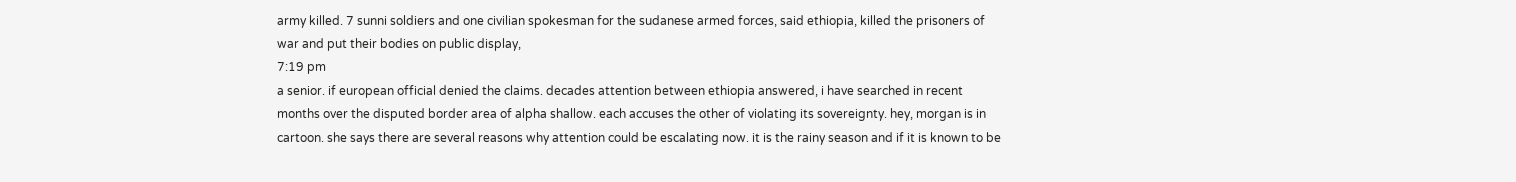army killed. 7 sunni soldiers and one civilian spokesman for the sudanese armed forces, said ethiopia, killed the prisoners of war and put their bodies on public display,
7:19 pm
a senior. if european official denied the claims. decades attention between ethiopia answered, i have searched in recent months over the disputed border area of alpha shallow. each accuses the other of violating its sovereignty. hey, morgan is in cartoon. she says there are several reasons why attention could be escalating now. it is the rainy season and if it is known to be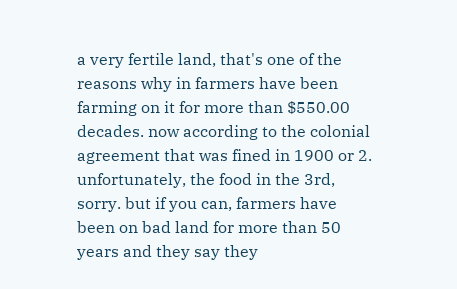a very fertile land, that's one of the reasons why in farmers have been farming on it for more than $550.00 decades. now according to the colonial agreement that was fined in 1900 or 2. unfortunately, the food in the 3rd, sorry. but if you can, farmers have been on bad land for more than 50 years and they say they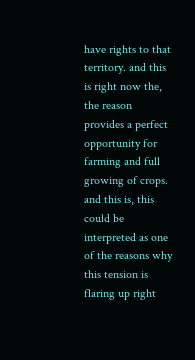have rights to that territory. and this is right now the, the reason provides a perfect opportunity for farming and full growing of crops. and this is, this could be interpreted as one of the reasons why this tension is flaring up right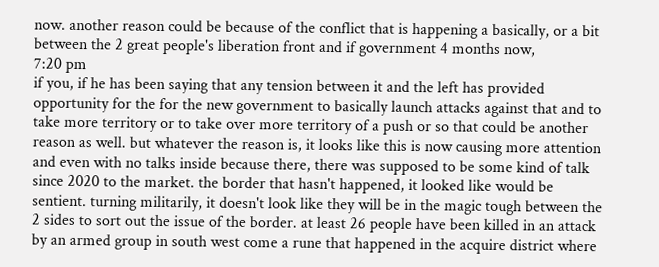now. another reason could be because of the conflict that is happening a basically, or a bit between the 2 great people's liberation front and if government 4 months now,
7:20 pm
if you, if he has been saying that any tension between it and the left has provided opportunity for the for the new government to basically launch attacks against that and to take more territory or to take over more territory of a push or so that could be another reason as well. but whatever the reason is, it looks like this is now causing more attention and even with no talks inside because there, there was supposed to be some kind of talk since 2020 to the market. the border that hasn't happened, it looked like would be sentient. turning militarily, it doesn't look like they will be in the magic tough between the 2 sides to sort out the issue of the border. at least 26 people have been killed in an attack by an armed group in south west come a rune that happened in the acquire district where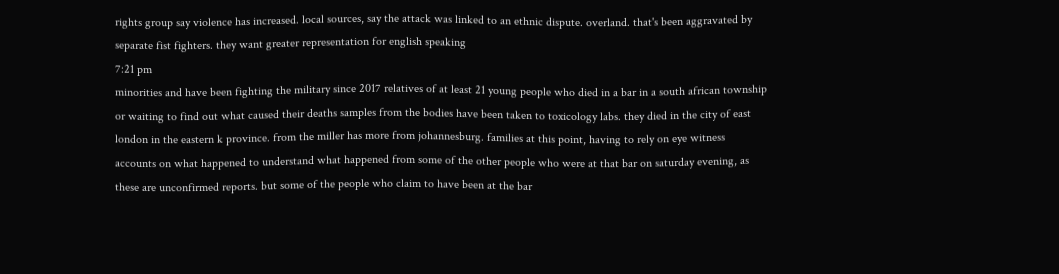rights group say violence has increased. local sources, say the attack was linked to an ethnic dispute. overland. that's been aggravated by separate fist fighters. they want greater representation for english speaking
7:21 pm
minorities and have been fighting the military since 2017 relatives of at least 21 young people who died in a bar in a south african township or waiting to find out what caused their deaths samples from the bodies have been taken to toxicology labs. they died in the city of east london in the eastern k province. from the miller has more from johannesburg. families at this point, having to rely on eye witness accounts on what happened to understand what happened from some of the other people who were at that bar on saturday evening, as these are unconfirmed reports. but some of the people who claim to have been at the bar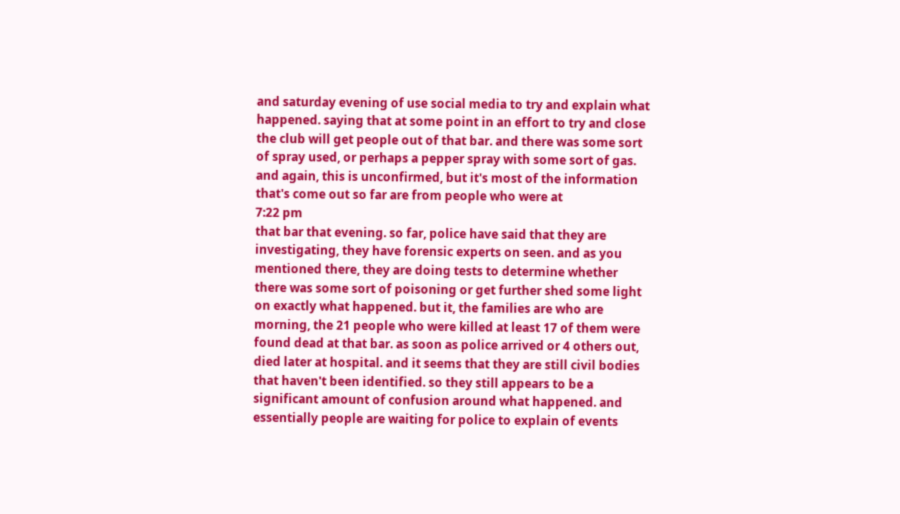and saturday evening of use social media to try and explain what happened. saying that at some point in an effort to try and close the club will get people out of that bar. and there was some sort of spray used, or perhaps a pepper spray with some sort of gas. and again, this is unconfirmed, but it's most of the information that's come out so far are from people who were at
7:22 pm
that bar that evening. so far, police have said that they are investigating, they have forensic experts on seen. and as you mentioned there, they are doing tests to determine whether there was some sort of poisoning or get further shed some light on exactly what happened. but it, the families are who are morning, the 21 people who were killed at least 17 of them were found dead at that bar. as soon as police arrived or 4 others out, died later at hospital. and it seems that they are still civil bodies that haven't been identified. so they still appears to be a significant amount of confusion around what happened. and essentially people are waiting for police to explain of events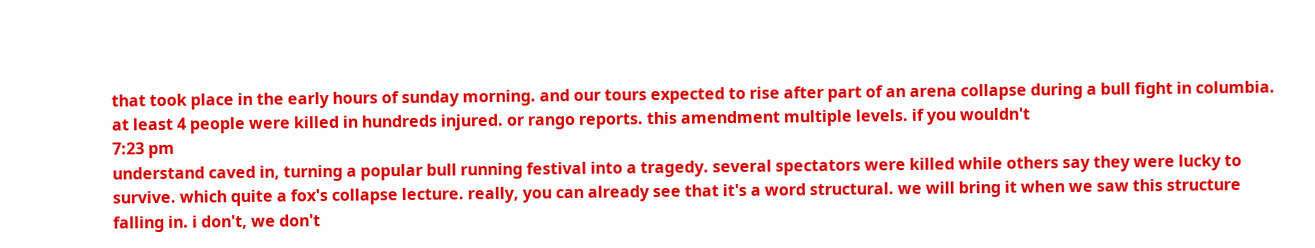that took place in the early hours of sunday morning. and our tours expected to rise after part of an arena collapse during a bull fight in columbia. at least 4 people were killed in hundreds injured. or rango reports. this amendment multiple levels. if you wouldn't
7:23 pm
understand caved in, turning a popular bull running festival into a tragedy. several spectators were killed while others say they were lucky to survive. which quite a fox's collapse lecture. really, you can already see that it's a word structural. we will bring it when we saw this structure falling in. i don't, we don't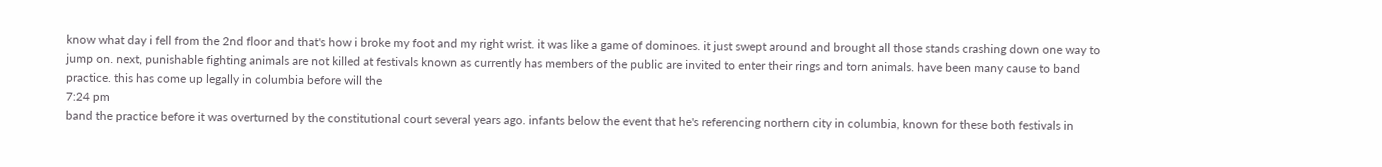know what day i fell from the 2nd floor and that's how i broke my foot and my right wrist. it was like a game of dominoes. it just swept around and brought all those stands crashing down one way to jump on. next, punishable fighting animals are not killed at festivals known as currently has members of the public are invited to enter their rings and torn animals. have been many cause to band practice. this has come up legally in columbia before will the
7:24 pm
band the practice before it was overturned by the constitutional court several years ago. infants below the event that he's referencing northern city in columbia, known for these both festivals in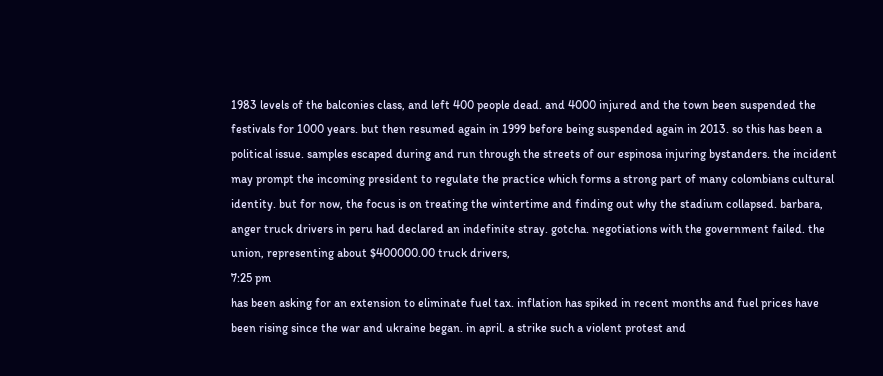1983 levels of the balconies class, and left 400 people dead. and 4000 injured and the town been suspended the festivals for 1000 years. but then resumed again in 1999 before being suspended again in 2013. so this has been a political issue. samples escaped during and run through the streets of our espinosa injuring bystanders. the incident may prompt the incoming president to regulate the practice which forms a strong part of many colombians cultural identity. but for now, the focus is on treating the wintertime and finding out why the stadium collapsed. barbara, anger truck drivers in peru had declared an indefinite stray. gotcha. negotiations with the government failed. the union, representing about $400000.00 truck drivers,
7:25 pm
has been asking for an extension to eliminate fuel tax. inflation has spiked in recent months and fuel prices have been rising since the war and ukraine began. in april. a strike such a violent protest and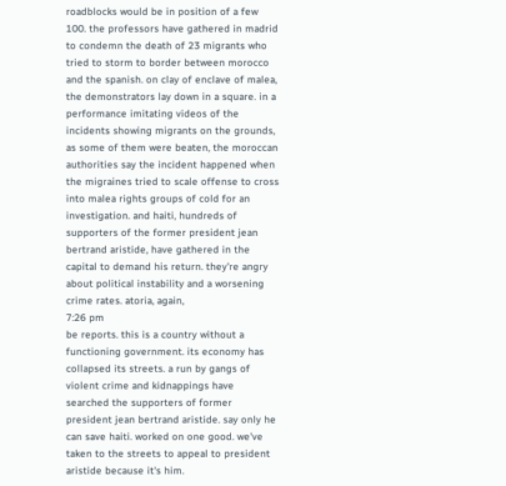roadblocks would be in position of a few 100. the professors have gathered in madrid to condemn the death of 23 migrants who tried to storm to border between morocco and the spanish. on clay of enclave of malea, the demonstrators lay down in a square. in a performance imitating videos of the incidents showing migrants on the grounds, as some of them were beaten, the moroccan authorities say the incident happened when the migraines tried to scale offense to cross into malea rights groups of cold for an investigation. and haiti, hundreds of supporters of the former president jean bertrand aristide, have gathered in the capital to demand his return. they're angry about political instability and a worsening crime rates. atoria, again,
7:26 pm
be reports. this is a country without a functioning government. its economy has collapsed its streets. a run by gangs of violent crime and kidnappings have searched the supporters of former president jean bertrand aristide. say only he can save haiti. worked on one good. we've taken to the streets to appeal to president aristide because it's him.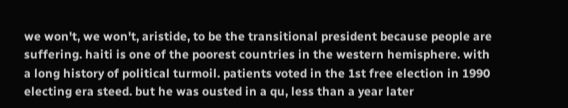we won't, we won't, aristide, to be the transitional president because people are suffering. haiti is one of the poorest countries in the western hemisphere. with a long history of political turmoil. patients voted in the 1st free election in 1990 electing era steed. but he was ousted in a qu, less than a year later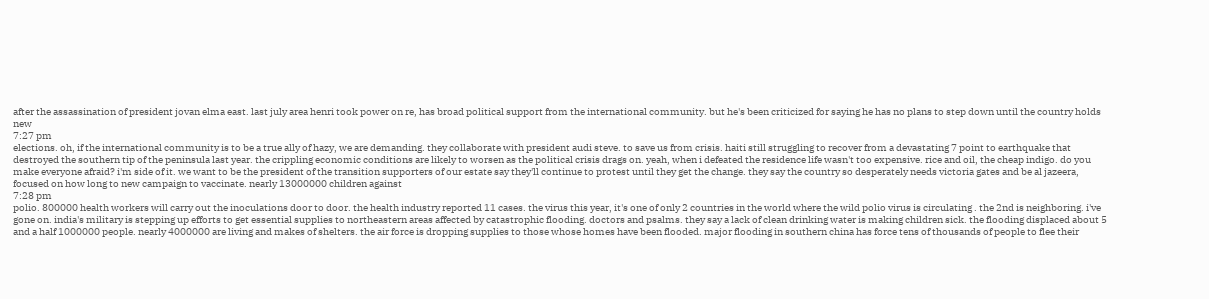after the assassination of president jovan elma east. last july area henri took power on re, has broad political support from the international community. but he's been criticized for saying he has no plans to step down until the country holds new
7:27 pm
elections. oh, if the international community is to be a true ally of hazy, we are demanding. they collaborate with president audi steve. to save us from crisis. haiti still struggling to recover from a devastating 7 point to earthquake that destroyed the southern tip of the peninsula last year. the crippling economic conditions are likely to worsen as the political crisis drags on. yeah, when i defeated the residence life wasn't too expensive. rice and oil, the cheap indigo. do you make everyone afraid? i'm side of it. we want to be the president of the transition supporters of our estate say they'll continue to protest until they get the change. they say the country so desperately needs victoria gates and be al jazeera, focused on how long to new campaign to vaccinate. nearly 13000000 children against
7:28 pm
polio. 800000 health workers will carry out the inoculations door to door. the health industry reported 11 cases. the virus this year, it's one of only 2 countries in the world where the wild polio virus is circulating . the 2nd is neighboring. i've gone on. india's military is stepping up efforts to get essential supplies to northeastern areas affected by catastrophic flooding. doctors and psalms. they say a lack of clean drinking water is making children sick. the flooding displaced about 5 and a half 1000000 people. nearly 4000000 are living and makes of shelters. the air force is dropping supplies to those whose homes have been flooded. major flooding in southern china has force tens of thousands of people to flee their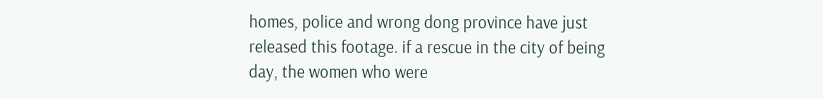homes, police and wrong dong province have just released this footage. if a rescue in the city of being day, the women who were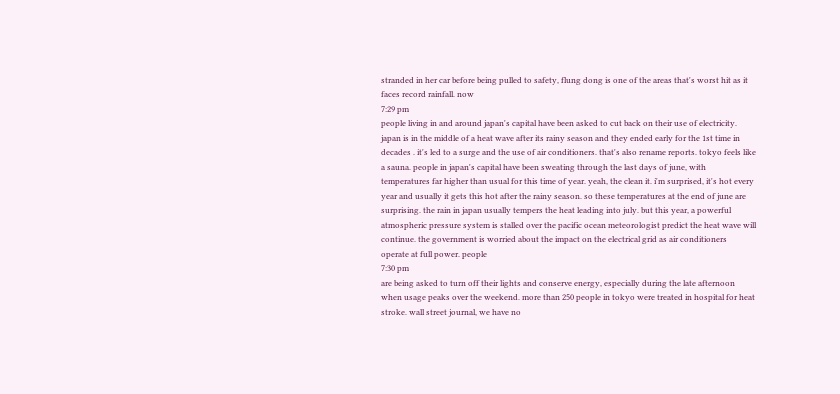stranded in her car before being pulled to safety, flung dong is one of the areas that's worst hit as it faces record rainfall. now
7:29 pm
people living in and around japan's capital have been asked to cut back on their use of electricity. japan is in the middle of a heat wave after its rainy season and they ended early for the 1st time in decades . it's led to a surge and the use of air conditioners. that's also rename reports. tokyo feels like a sauna. people in japan's capital have been sweating through the last days of june, with temperatures far higher than usual for this time of year. yeah, the clean it. i'm surprised, it's hot every year and usually it gets this hot after the rainy season. so these temperatures at the end of june are surprising. the rain in japan usually tempers the heat leading into july. but this year, a powerful atmospheric pressure system is stalled over the pacific ocean meteorologist predict the heat wave will continue. the government is worried about the impact on the electrical grid as air conditioners operate at full power. people
7:30 pm
are being asked to turn off their lights and conserve energy, especially during the late afternoon when usage peaks over the weekend. more than 250 people in tokyo were treated in hospital for heat stroke. wall street journal, we have no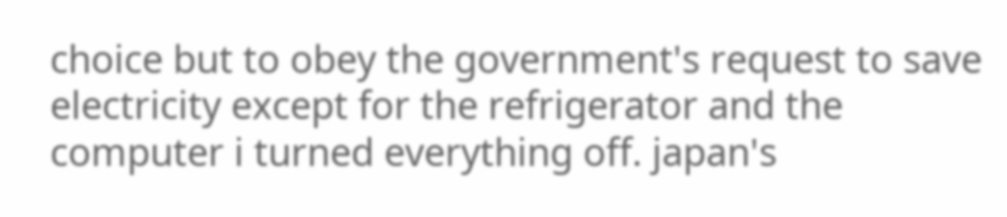choice but to obey the government's request to save electricity except for the refrigerator and the computer i turned everything off. japan's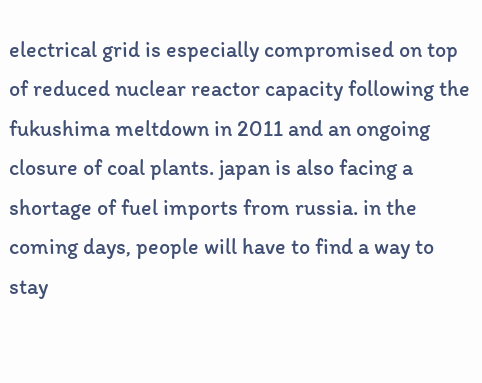electrical grid is especially compromised on top of reduced nuclear reactor capacity following the fukushima meltdown in 2011 and an ongoing closure of coal plants. japan is also facing a shortage of fuel imports from russia. in the coming days, people will have to find a way to stay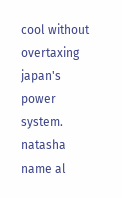cool without overtaxing japan's power system. natasha name al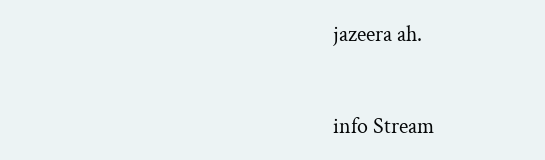jazeera ah.


info Stream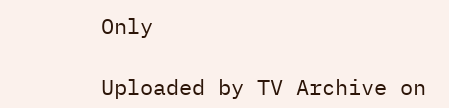Only

Uploaded by TV Archive on